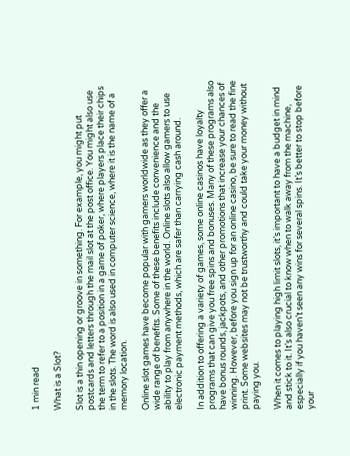1 min read

What is a Slot?

Slot is a thin opening or groove in something. For example, you might put postcards and letters through the mail slot at the post office. You might also use the term to refer to a position in a game of poker, where players place their chips in the slots. The word is also used in computer science, where it is the name of a memory location.

Online slot games have become popular with gamers worldwide as they offer a wide range of benefits. Some of these benefits include convenience and the ability to play from anywhere in the world. Online slots also allow gamers to use electronic payment methods, which are safer than carrying cash around.

In addition to offering a variety of games, some online casinos have loyalty programs that can give you free spins and bonuses. Many of these programs also have bonus rounds, jackpots, and other promotions that increase your chances of winning. However, before you sign up for an online casino, be sure to read the fine print. Some websites may not be trustworthy and could take your money without paying you.

When it comes to playing high limit slots, it’s important to have a budget in mind and stick to it. It’s also crucial to know when to walk away from the machine, especially if you haven’t seen any wins for several spins. It’s better to stop before your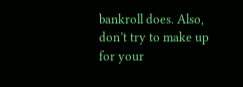bankroll does. Also, don’t try to make up for your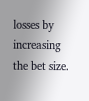losses by increasing the bet size.